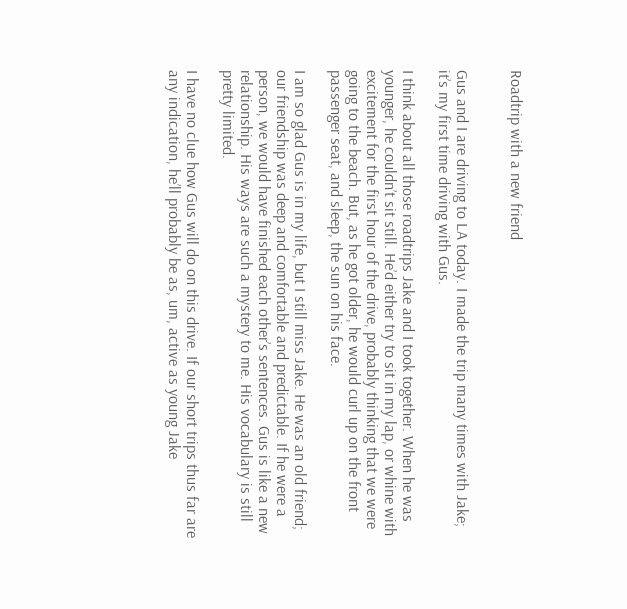Roadtrip with a new friend


Gus and I are driving to LA today. I made the trip many times with Jake; it’s my first time driving with Gus.

I think about all those roadtrips Jake and I took together. When he was younger, he couldn’t sit still. He’d either try to sit in my lap, or whine with excitement for the first hour of the drive, probably thinking that we were going to the beach. But, as he got older, he would curl up on the front passenger seat, and sleep, the sun on his face.

I am so glad Gus is in my life, but I still miss Jake. He was an old friend; our friendship was deep and comfortable and predictable. If he were a person, we would have finished each other’s sentences. Gus is like a new relationship. His ways are such a mystery to me. His vocabulary is still pretty limited.

I have no clue how Gus will do on this drive. If our short trips thus far are any indication, he’ll probably be as, um, active as young Jake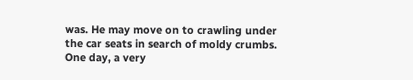was. He may move on to crawling under the car seats in search of moldy crumbs. One day, a very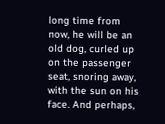long time from now, he will be an old dog, curled up on the passenger seat, snoring away, with the sun on his face. And perhaps,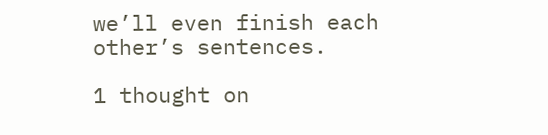we’ll even finish each other’s sentences.

1 thought on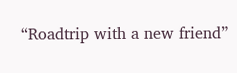“Roadtrip with a new friend”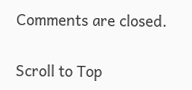Comments are closed.

Scroll to Top